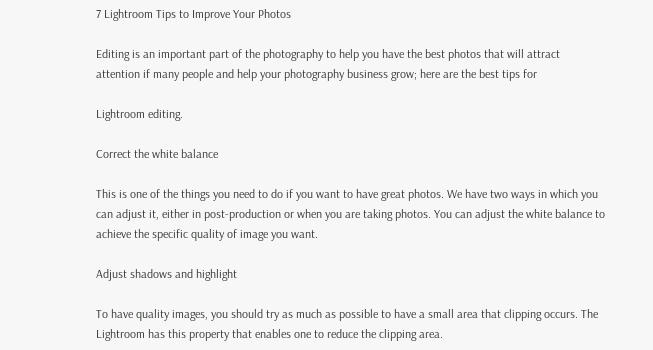7 Lightroom Tips to Improve Your Photos

Editing is an important part of the photography to help you have the best photos that will attract attention if many people and help your photography business grow; here are the best tips for

Lightroom editing.

Correct the white balance

This is one of the things you need to do if you want to have great photos. We have two ways in which you can adjust it, either in post-production or when you are taking photos. You can adjust the white balance to achieve the specific quality of image you want.

Adjust shadows and highlight

To have quality images, you should try as much as possible to have a small area that clipping occurs. The Lightroom has this property that enables one to reduce the clipping area.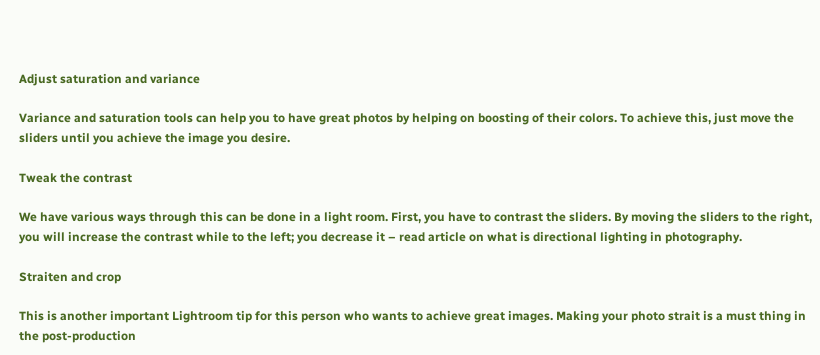Adjust saturation and variance

Variance and saturation tools can help you to have great photos by helping on boosting of their colors. To achieve this, just move the sliders until you achieve the image you desire.

Tweak the contrast

We have various ways through this can be done in a light room. First, you have to contrast the sliders. By moving the sliders to the right, you will increase the contrast while to the left; you decrease it – read article on what is directional lighting in photography.

Straiten and crop

This is another important Lightroom tip for this person who wants to achieve great images. Making your photo strait is a must thing in the post-production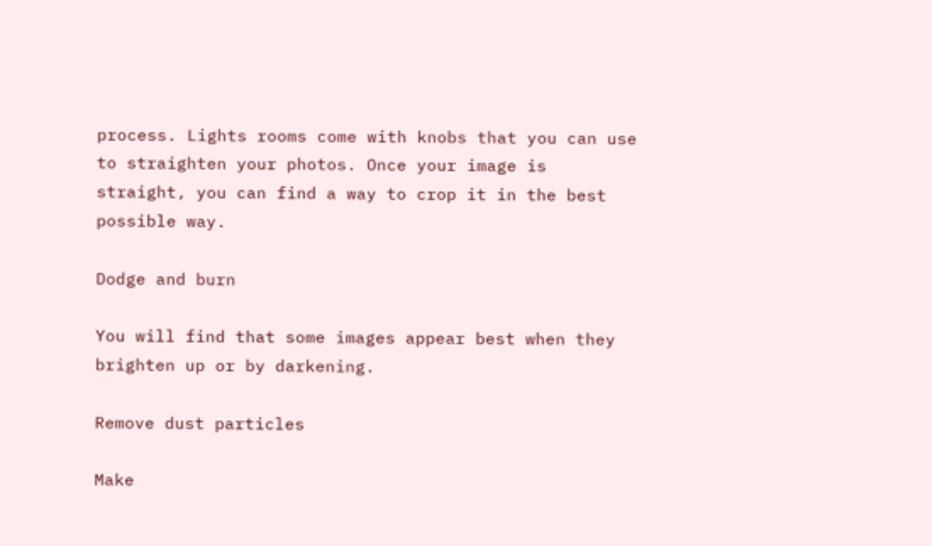process. Lights rooms come with knobs that you can use to straighten your photos. Once your image is straight, you can find a way to crop it in the best possible way.

Dodge and burn

You will find that some images appear best when they brighten up or by darkening.

Remove dust particles

Make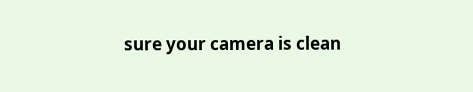sure your camera is clean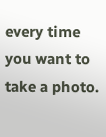every time you want to take a photo.